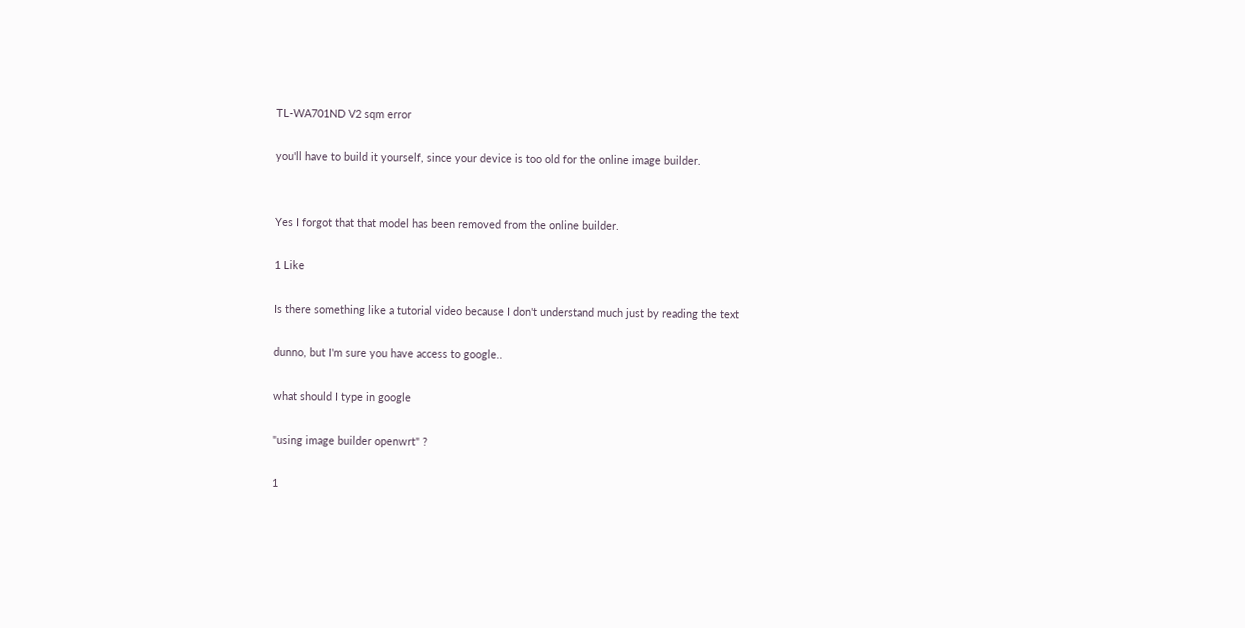TL-WA701ND V2 sqm error

you'll have to build it yourself, since your device is too old for the online image builder.


Yes I forgot that that model has been removed from the online builder.

1 Like

Is there something like a tutorial video because I don't understand much just by reading the text

dunno, but I'm sure you have access to google..

what should I type in google

"using image builder openwrt" ?

1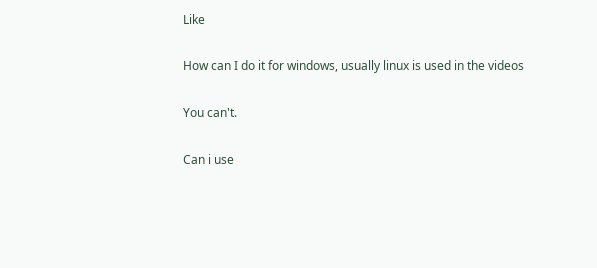Like

How can I do it for windows, usually linux is used in the videos

You can't.

Can i use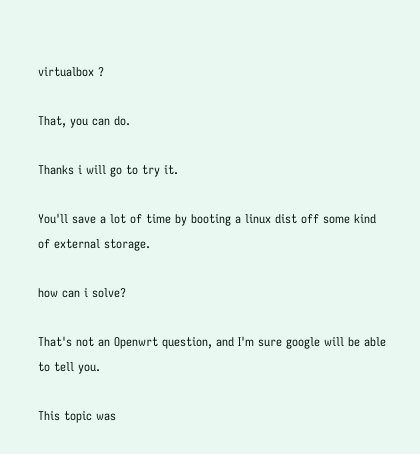virtualbox ?

That, you can do.

Thanks i will go to try it.

You'll save a lot of time by booting a linux dist off some kind of external storage.

how can i solve?

That's not an Openwrt question, and I'm sure google will be able to tell you.

This topic was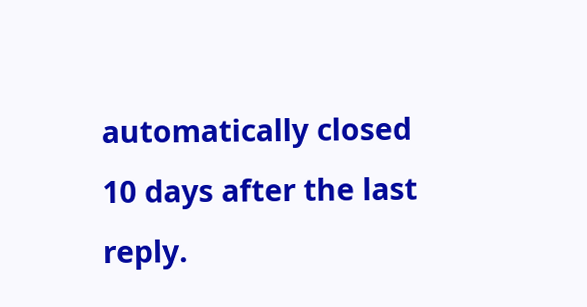automatically closed 10 days after the last reply.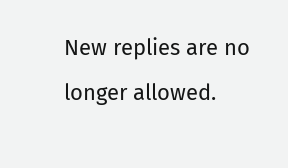New replies are no longer allowed.